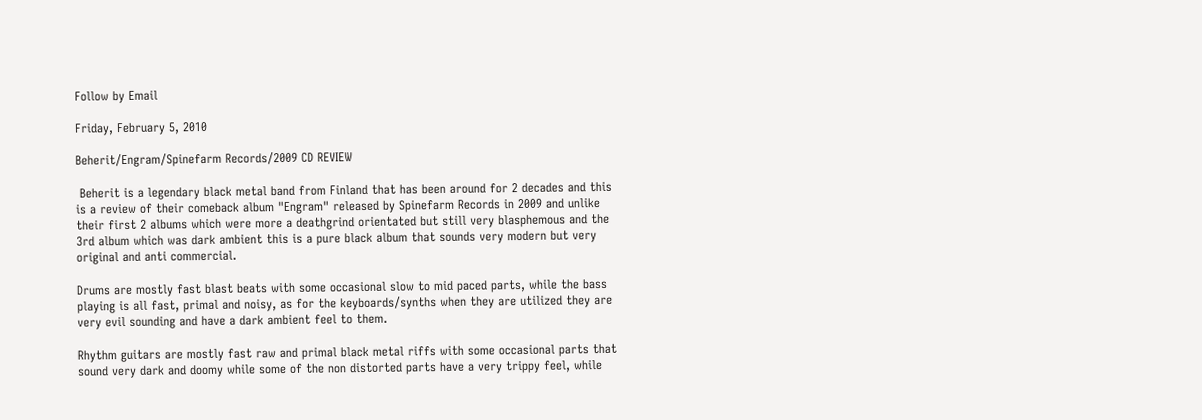Follow by Email

Friday, February 5, 2010

Beherit/Engram/Spinefarm Records/2009 CD REVIEW

 Beherit is a legendary black metal band from Finland that has been around for 2 decades and this is a review of their comeback album "Engram" released by Spinefarm Records in 2009 and unlike their first 2 albums which were more a deathgrind orientated but still very blasphemous and the 3rd album which was dark ambient this is a pure black album that sounds very modern but very original and anti commercial.

Drums are mostly fast blast beats with some occasional slow to mid paced parts, while the bass playing is all fast, primal and noisy, as for the keyboards/synths when they are utilized they are very evil sounding and have a dark ambient feel to them.

Rhythm guitars are mostly fast raw and primal black metal riffs with some occasional parts that sound very dark and doomy while some of the non distorted parts have a very trippy feel, while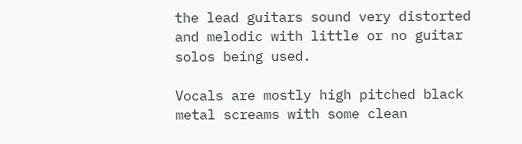the lead guitars sound very distorted and melodic with little or no guitar solos being used.

Vocals are mostly high pitched black metal screams with some clean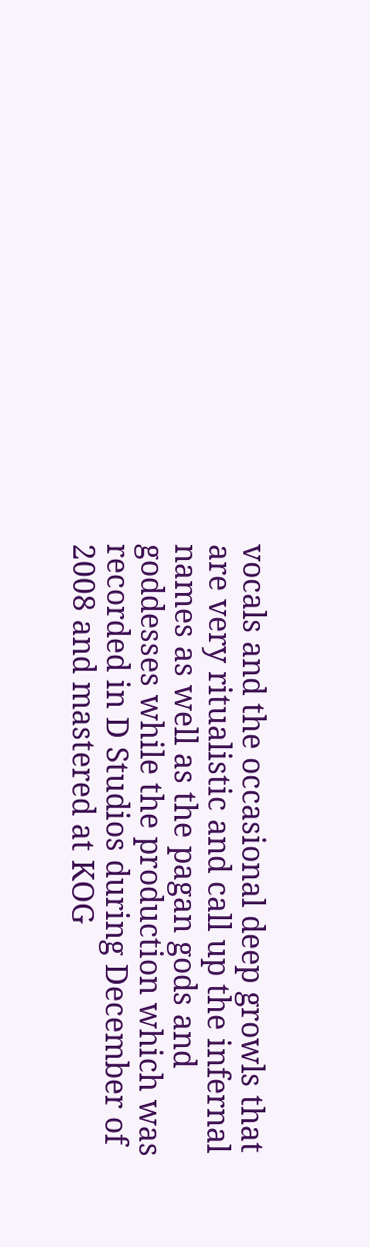vocals and the occasional deep growls that are very ritualistic and call up the infernal names as well as the pagan gods and goddesses while the production which was recorded in D Studios during December of 2008 and mastered at KOG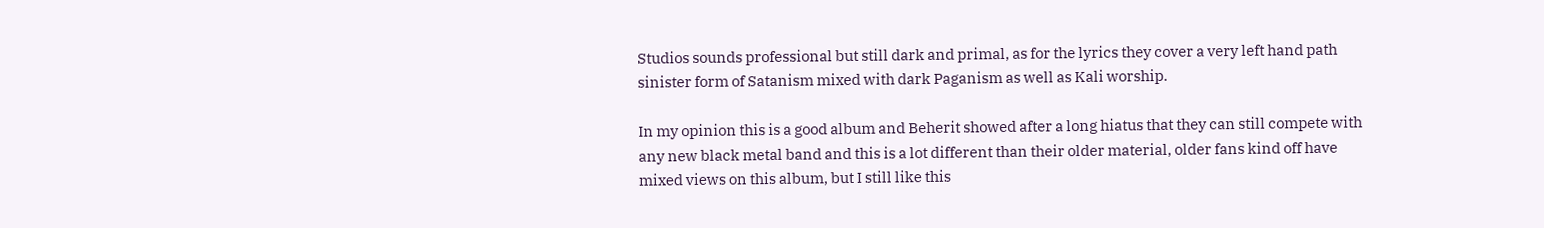Studios sounds professional but still dark and primal, as for the lyrics they cover a very left hand path sinister form of Satanism mixed with dark Paganism as well as Kali worship.

In my opinion this is a good album and Beherit showed after a long hiatus that they can still compete with any new black metal band and this is a lot different than their older material, older fans kind off have mixed views on this album, but I still like this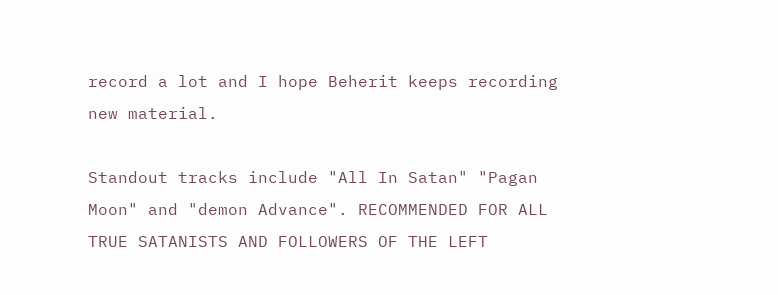record a lot and I hope Beherit keeps recording new material.

Standout tracks include "All In Satan" "Pagan Moon" and "demon Advance". RECOMMENDED FOR ALL TRUE SATANISTS AND FOLLOWERS OF THE LEFT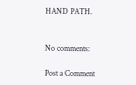HAND PATH.


No comments:

Post a Comment